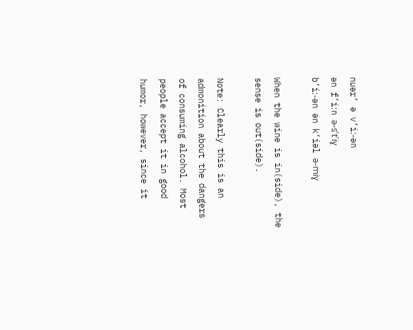nuər’ ə v’iː-ən
ən f’iːn ə-s’t’iɣ
b’iː-ən ən k’iəl ə-miɣ

When the wine is in(side), the sense is out(side).

Note: Clearly this is an admonition about the dangers of consuming alcohol. Most people accept it in good humor, however, since it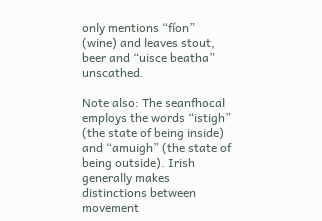only mentions “fíon” (wine) and leaves stout, beer and “uisce beatha” unscathed.

Note also: The seanfhocal employs the words “istigh” (the state of being inside) and “amuigh” (the state of being outside). Irish generally makes distinctions between movement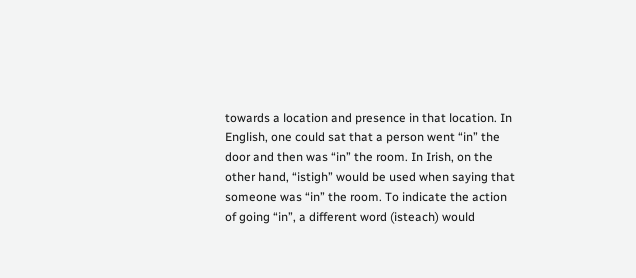towards a location and presence in that location. In English, one could sat that a person went “in” the door and then was “in” the room. In Irish, on the other hand, “istigh” would be used when saying that someone was “in” the room. To indicate the action of going “in”, a different word (isteach) would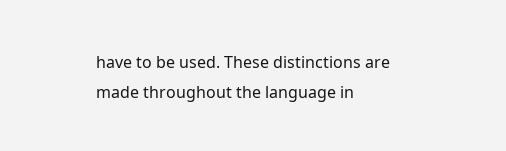have to be used. These distinctions are made throughout the language in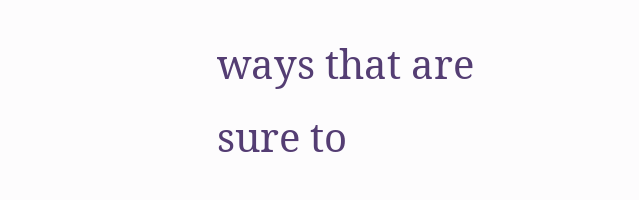ways that are sure to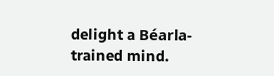delight a Béarla-trained mind.